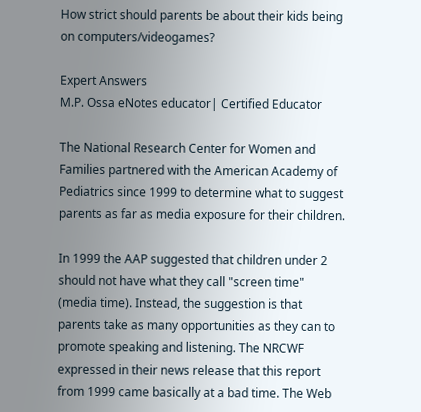How strict should parents be about their kids being on computers/videogames?

Expert Answers
M.P. Ossa eNotes educator| Certified Educator

The National Research Center for Women and Families partnered with the American Academy of Pediatrics since 1999 to determine what to suggest parents as far as media exposure for their children.

In 1999 the AAP suggested that children under 2 should not have what they call "screen time" (media time). Instead, the suggestion is that parents take as many opportunities as they can to promote speaking and listening. The NRCWF expressed in their news release that this report from 1999 came basically at a bad time. The Web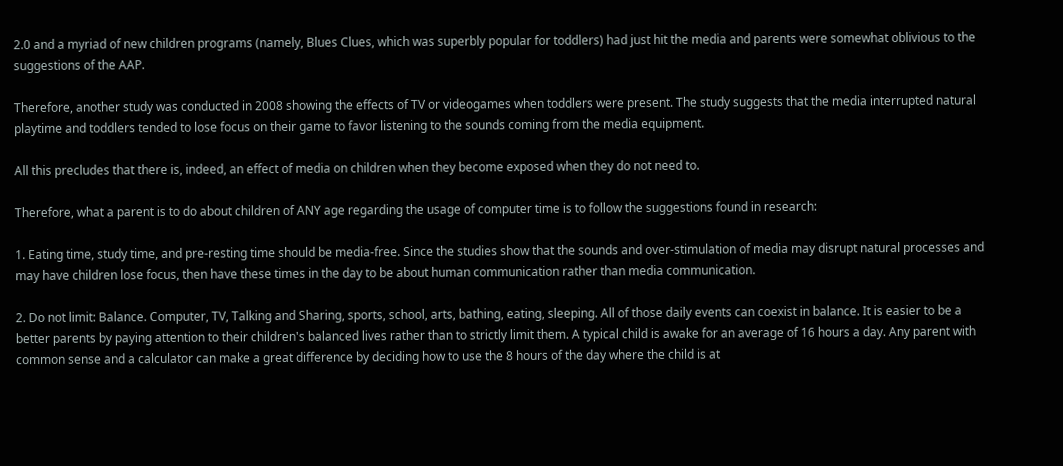2.0 and a myriad of new children programs (namely, Blues Clues, which was superbly popular for toddlers) had just hit the media and parents were somewhat oblivious to the suggestions of the AAP.

Therefore, another study was conducted in 2008 showing the effects of TV or videogames when toddlers were present. The study suggests that the media interrupted natural playtime and toddlers tended to lose focus on their game to favor listening to the sounds coming from the media equipment.

All this precludes that there is, indeed, an effect of media on children when they become exposed when they do not need to.

Therefore, what a parent is to do about children of ANY age regarding the usage of computer time is to follow the suggestions found in research:

1. Eating time, study time, and pre-resting time should be media-free. Since the studies show that the sounds and over-stimulation of media may disrupt natural processes and may have children lose focus, then have these times in the day to be about human communication rather than media communication.

2. Do not limit: Balance. Computer, TV, Talking and Sharing, sports, school, arts, bathing, eating, sleeping. All of those daily events can coexist in balance. It is easier to be a better parents by paying attention to their children's balanced lives rather than to strictly limit them. A typical child is awake for an average of 16 hours a day. Any parent with common sense and a calculator can make a great difference by deciding how to use the 8 hours of the day where the child is at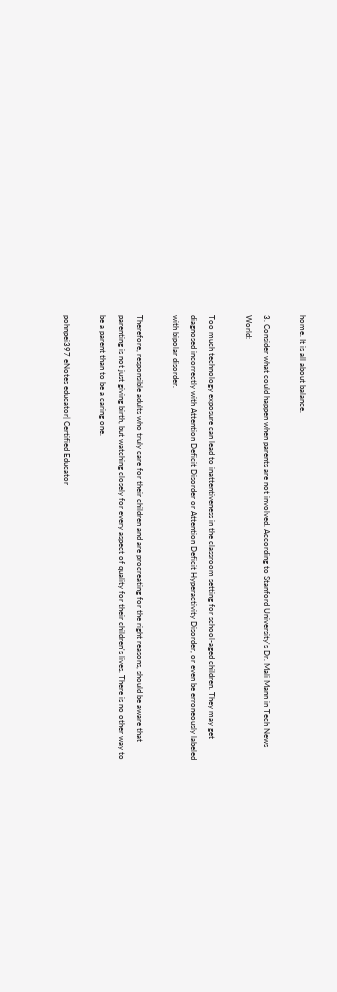home. It is all about balance.

3. Consider what could happen when parents are not involved. According to Stanford University's Dr. Mali Mann in Tech News World:

Too much technology exposure can lead to inattentiveness in the classroom setting for school-aged children. They may get diagnosed incorrectly with Attention Deficit Disorder or Attention Deficit Hyperactivity Disorder, or even be erroneously labeled with bipolar disorder.

Therefore, responsible adults who truly care for their children and are procreating for the right reasons, should be aware that parenting is not just giving birth, but watching closely for every aspect of quality for their children's lives. There is no other way to be a parent than to be a caring one.

pohnpei397 eNotes educator| Certified Educator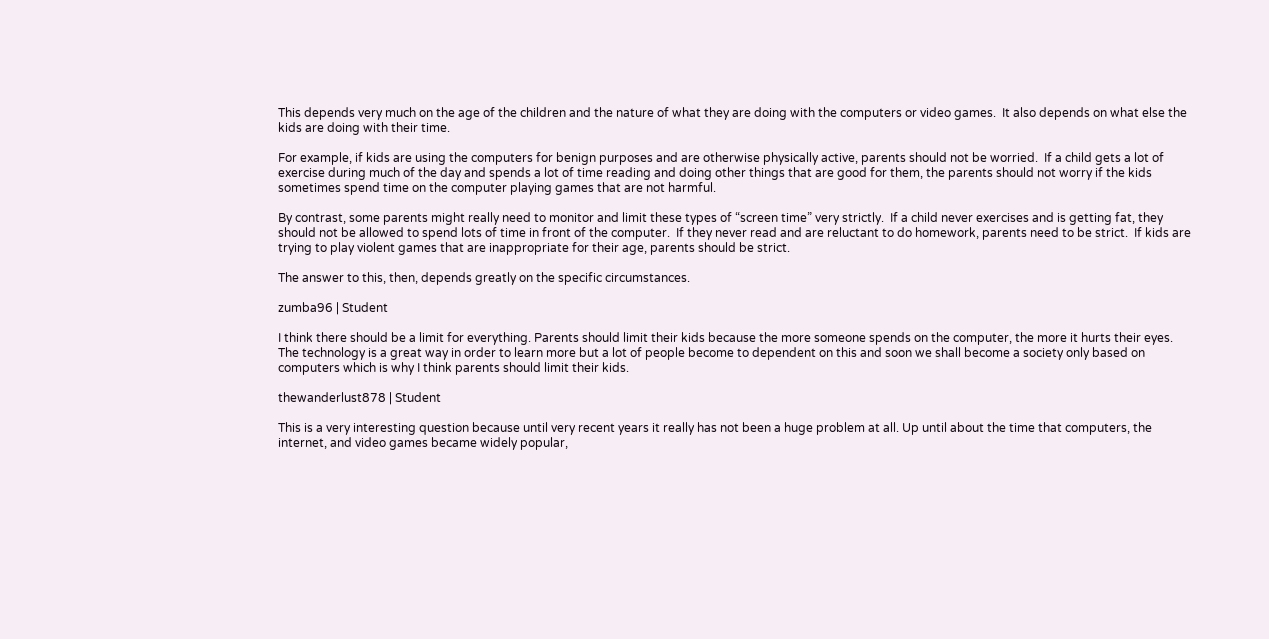This depends very much on the age of the children and the nature of what they are doing with the computers or video games.  It also depends on what else the kids are doing with their time.

For example, if kids are using the computers for benign purposes and are otherwise physically active, parents should not be worried.  If a child gets a lot of exercise during much of the day and spends a lot of time reading and doing other things that are good for them, the parents should not worry if the kids sometimes spend time on the computer playing games that are not harmful.

By contrast, some parents might really need to monitor and limit these types of “screen time” very strictly.  If a child never exercises and is getting fat, they should not be allowed to spend lots of time in front of the computer.  If they never read and are reluctant to do homework, parents need to be strict.  If kids are trying to play violent games that are inappropriate for their age, parents should be strict.

The answer to this, then, depends greatly on the specific circumstances.

zumba96 | Student

I think there should be a limit for everything. Parents should limit their kids because the more someone spends on the computer, the more it hurts their eyes. The technology is a great way in order to learn more but a lot of people become to dependent on this and soon we shall become a society only based on computers which is why I think parents should limit their kids.

thewanderlust878 | Student

This is a very interesting question because until very recent years it really has not been a huge problem at all. Up until about the time that computers, the internet, and video games became widely popular,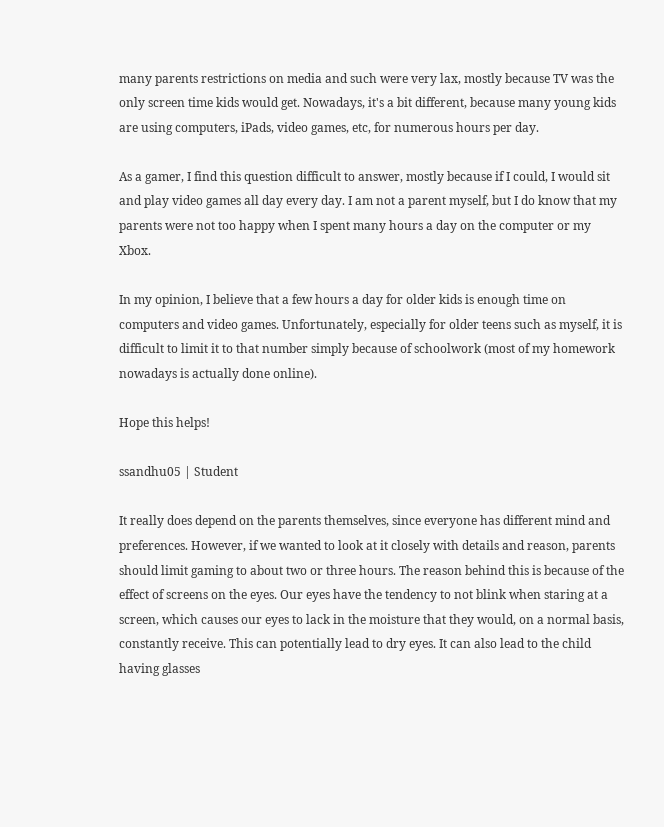many parents restrictions on media and such were very lax, mostly because TV was the only screen time kids would get. Nowadays, it's a bit different, because many young kids are using computers, iPads, video games, etc, for numerous hours per day.

As a gamer, I find this question difficult to answer, mostly because if I could, I would sit and play video games all day every day. I am not a parent myself, but I do know that my parents were not too happy when I spent many hours a day on the computer or my Xbox.

In my opinion, I believe that a few hours a day for older kids is enough time on computers and video games. Unfortunately, especially for older teens such as myself, it is difficult to limit it to that number simply because of schoolwork (most of my homework nowadays is actually done online).

Hope this helps!

ssandhu05 | Student

It really does depend on the parents themselves, since everyone has different mind and preferences. However, if we wanted to look at it closely with details and reason, parents should limit gaming to about two or three hours. The reason behind this is because of the effect of screens on the eyes. Our eyes have the tendency to not blink when staring at a screen, which causes our eyes to lack in the moisture that they would, on a normal basis, constantly receive. This can potentially lead to dry eyes. It can also lead to the child having glasses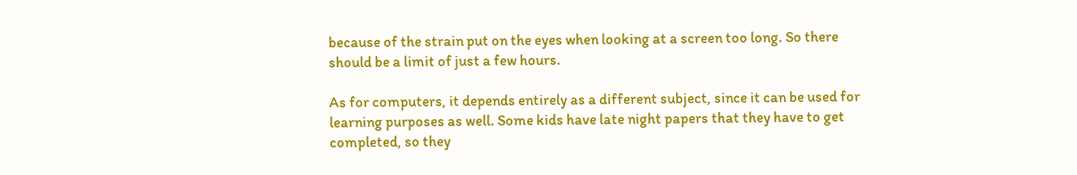because of the strain put on the eyes when looking at a screen too long. So there should be a limit of just a few hours.

As for computers, it depends entirely as a different subject, since it can be used for learning purposes as well. Some kids have late night papers that they have to get completed, so they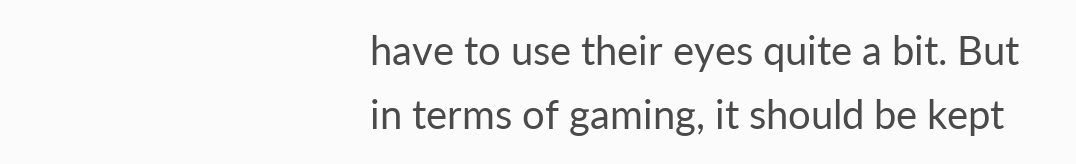have to use their eyes quite a bit. But in terms of gaming, it should be kept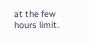at the few hours limit.